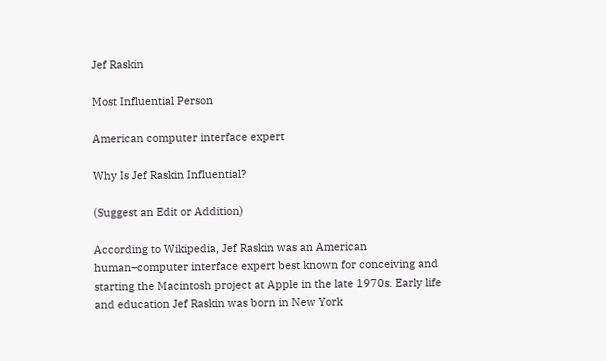Jef Raskin

Most Influential Person

American computer interface expert

Why Is Jef Raskin Influential?

(Suggest an Edit or Addition)

According to Wikipedia, Jef Raskin was an American human–computer interface expert best known for conceiving and starting the Macintosh project at Apple in the late 1970s. Early life and education Jef Raskin was born in New York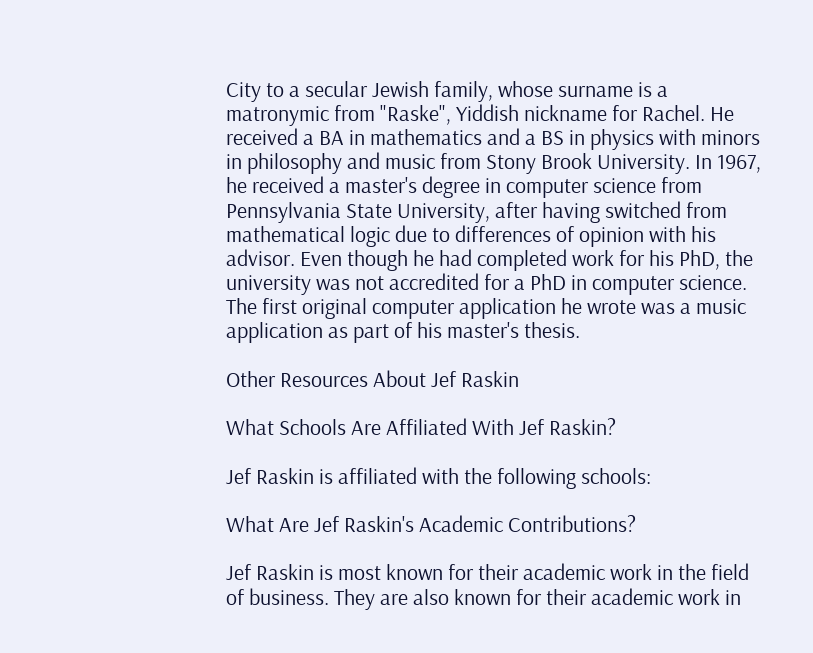City to a secular Jewish family, whose surname is a matronymic from "Raske", Yiddish nickname for Rachel. He received a BA in mathematics and a BS in physics with minors in philosophy and music from Stony Brook University. In 1967, he received a master's degree in computer science from Pennsylvania State University, after having switched from mathematical logic due to differences of opinion with his advisor. Even though he had completed work for his PhD, the university was not accredited for a PhD in computer science. The first original computer application he wrote was a music application as part of his master's thesis.

Other Resources About Jef Raskin

What Schools Are Affiliated With Jef Raskin?

Jef Raskin is affiliated with the following schools:

What Are Jef Raskin's Academic Contributions?

Jef Raskin is most known for their academic work in the field of business. They are also known for their academic work in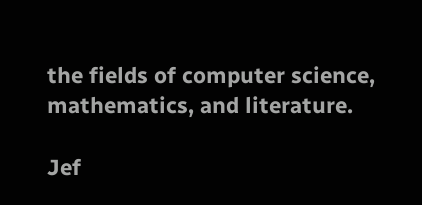the fields of computer science, mathematics, and literature.

Jef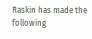Raskin has made the following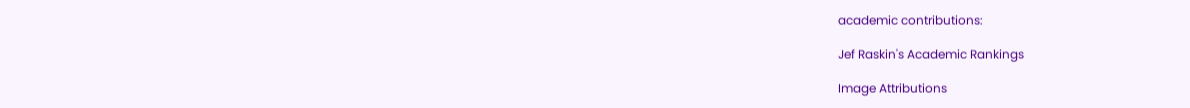academic contributions:

Jef Raskin's Academic Rankings

Image Attributions